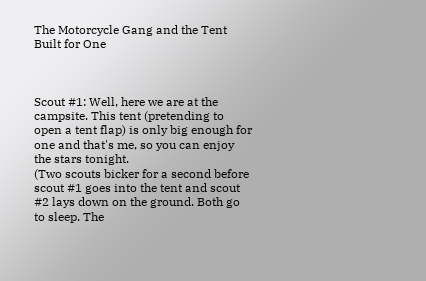The Motorcycle Gang and the Tent Built for One



Scout #1: Well, here we are at the campsite. This tent (pretending to open a tent flap) is only big enough for one and that's me, so you can enjoy the stars tonight.
(Two scouts bicker for a second before scout #1 goes into the tent and scout #2 lays down on the ground. Both go to sleep. The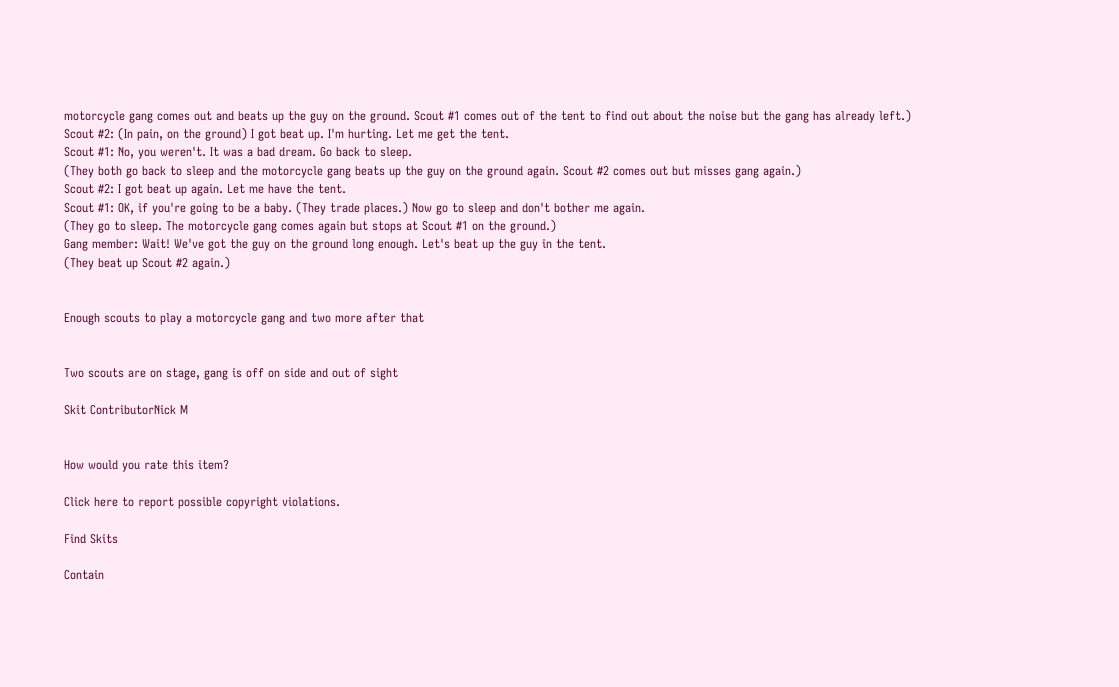motorcycle gang comes out and beats up the guy on the ground. Scout #1 comes out of the tent to find out about the noise but the gang has already left.)
Scout #2: (In pain, on the ground) I got beat up. I'm hurting. Let me get the tent.
Scout #1: No, you weren't. It was a bad dream. Go back to sleep.
(They both go back to sleep and the motorcycle gang beats up the guy on the ground again. Scout #2 comes out but misses gang again.)
Scout #2: I got beat up again. Let me have the tent.
Scout #1: OK, if you're going to be a baby. (They trade places.) Now go to sleep and don't bother me again.
(They go to sleep. The motorcycle gang comes again but stops at Scout #1 on the ground.)
Gang member: Wait! We've got the guy on the ground long enough. Let's beat up the guy in the tent.
(They beat up Scout #2 again.)


Enough scouts to play a motorcycle gang and two more after that


Two scouts are on stage, gang is off on side and out of sight

Skit ContributorNick M


How would you rate this item?

Click here to report possible copyright violations.

Find Skits

Contain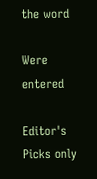the word

Were entered

Editor's Picks only